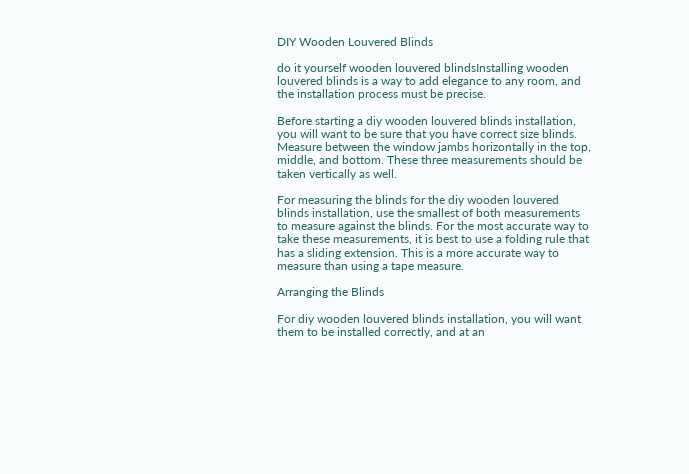DIY Wooden Louvered Blinds

do it yourself wooden louvered blindsInstalling wooden louvered blinds is a way to add elegance to any room, and the installation process must be precise.

Before starting a diy wooden louvered blinds installation, you will want to be sure that you have correct size blinds. Measure between the window jambs horizontally in the top, middle, and bottom. These three measurements should be taken vertically as well.

For measuring the blinds for the diy wooden louvered blinds installation, use the smallest of both measurements to measure against the blinds. For the most accurate way to take these measurements, it is best to use a folding rule that has a sliding extension. This is a more accurate way to measure than using a tape measure.

Arranging the Blinds

For diy wooden louvered blinds installation, you will want them to be installed correctly, and at an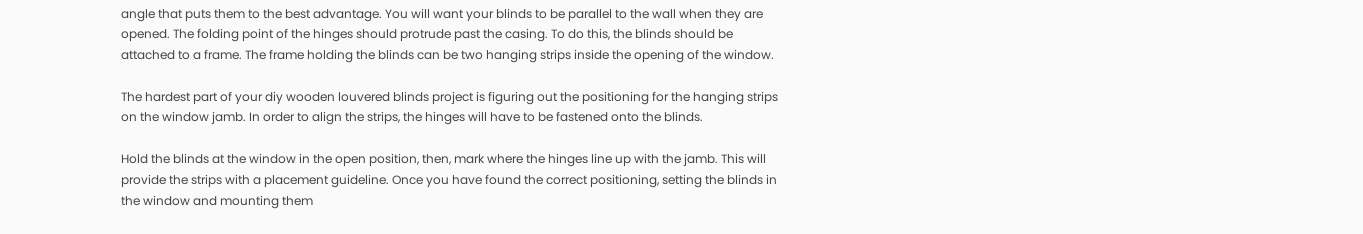angle that puts them to the best advantage. You will want your blinds to be parallel to the wall when they are opened. The folding point of the hinges should protrude past the casing. To do this, the blinds should be attached to a frame. The frame holding the blinds can be two hanging strips inside the opening of the window.

The hardest part of your diy wooden louvered blinds project is figuring out the positioning for the hanging strips on the window jamb. In order to align the strips, the hinges will have to be fastened onto the blinds.

Hold the blinds at the window in the open position, then, mark where the hinges line up with the jamb. This will provide the strips with a placement guideline. Once you have found the correct positioning, setting the blinds in the window and mounting them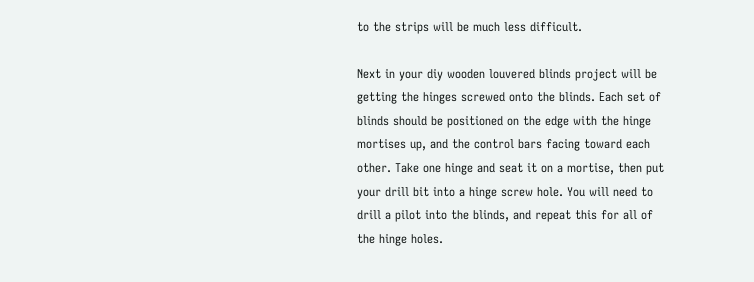to the strips will be much less difficult.

Next in your diy wooden louvered blinds project will be getting the hinges screwed onto the blinds. Each set of blinds should be positioned on the edge with the hinge mortises up, and the control bars facing toward each other. Take one hinge and seat it on a mortise, then put your drill bit into a hinge screw hole. You will need to drill a pilot into the blinds, and repeat this for all of the hinge holes.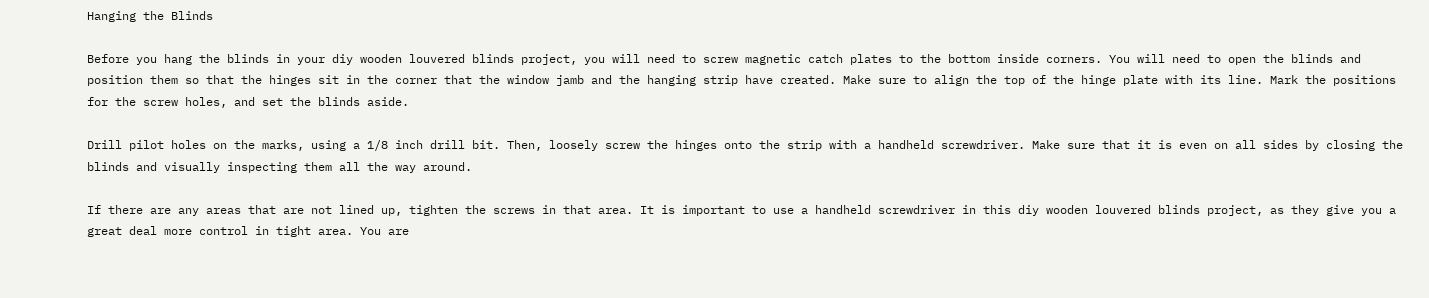Hanging the Blinds

Before you hang the blinds in your diy wooden louvered blinds project, you will need to screw magnetic catch plates to the bottom inside corners. You will need to open the blinds and position them so that the hinges sit in the corner that the window jamb and the hanging strip have created. Make sure to align the top of the hinge plate with its line. Mark the positions for the screw holes, and set the blinds aside.

Drill pilot holes on the marks, using a 1/8 inch drill bit. Then, loosely screw the hinges onto the strip with a handheld screwdriver. Make sure that it is even on all sides by closing the blinds and visually inspecting them all the way around.

If there are any areas that are not lined up, tighten the screws in that area. It is important to use a handheld screwdriver in this diy wooden louvered blinds project, as they give you a great deal more control in tight area. You are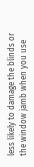less likely to damage the blinds or the window jamb when you use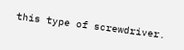this type of screwdriver.